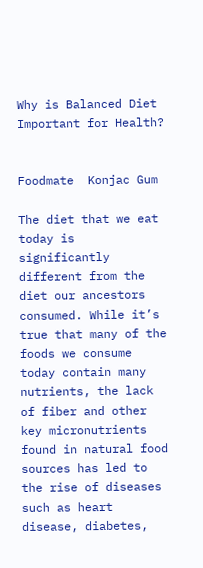Why is Balanced Diet Important for Health?


Foodmate  Konjac Gum

The diet that we eat today is significantly different from the diet our ancestors consumed. While it’s true that many of the foods we consume today contain many nutrients, the lack of fiber and other key micronutrients found in natural food sources has led to the rise of diseases such as heart disease, diabetes,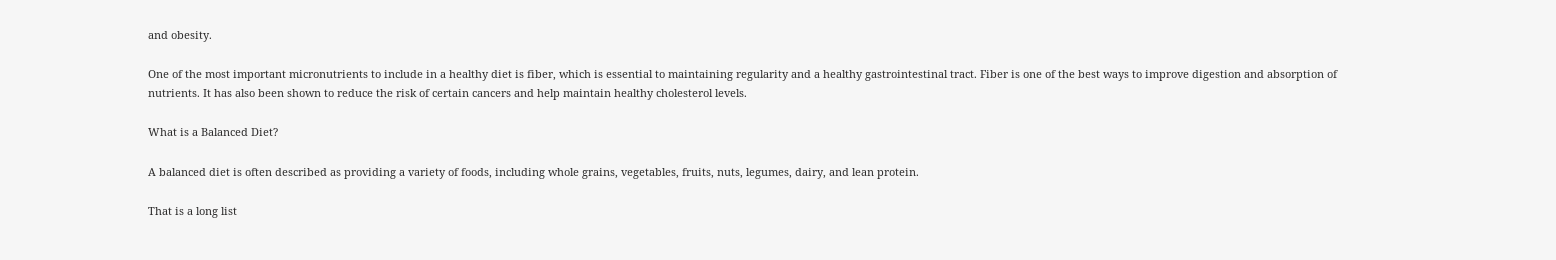and obesity.

One of the most important micronutrients to include in a healthy diet is fiber, which is essential to maintaining regularity and a healthy gastrointestinal tract. Fiber is one of the best ways to improve digestion and absorption of nutrients. It has also been shown to reduce the risk of certain cancers and help maintain healthy cholesterol levels.

What is a Balanced Diet?

A balanced diet is often described as providing a variety of foods, including whole grains, vegetables, fruits, nuts, legumes, dairy, and lean protein.

That is a long list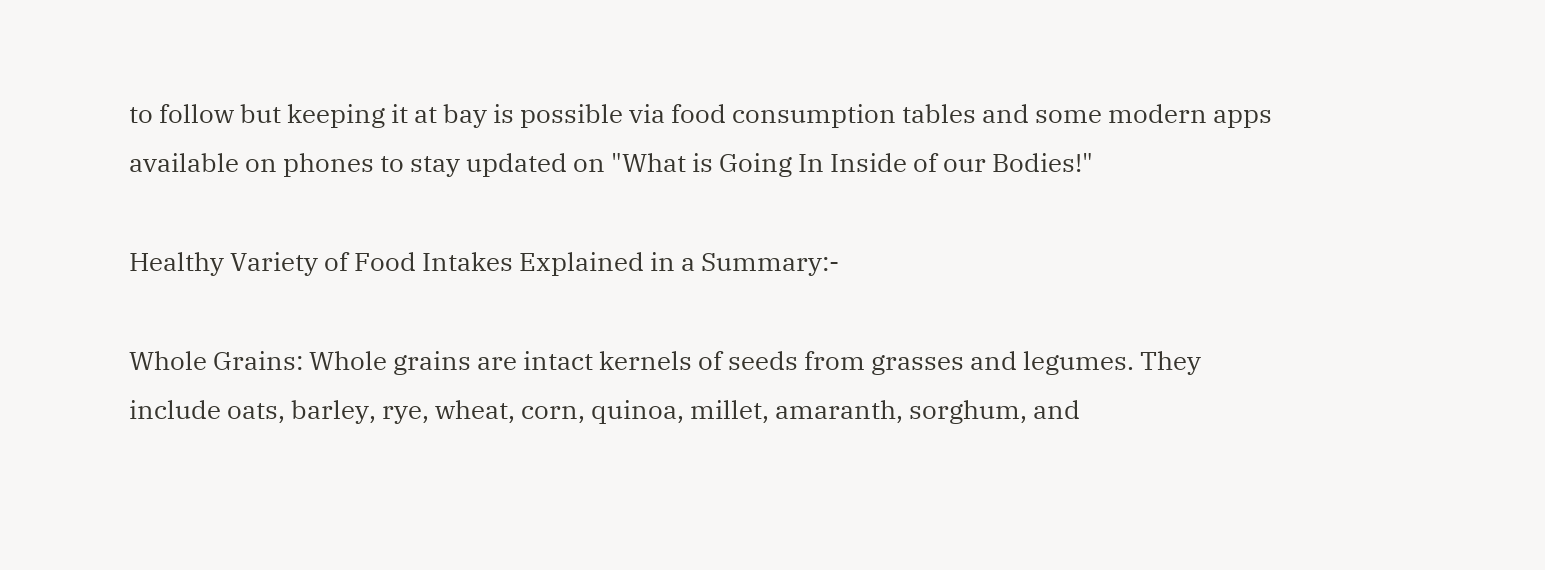to follow but keeping it at bay is possible via food consumption tables and some modern apps available on phones to stay updated on "What is Going In Inside of our Bodies!"

Healthy Variety of Food Intakes Explained in a Summary:-

Whole Grains: Whole grains are intact kernels of seeds from grasses and legumes. They include oats, barley, rye, wheat, corn, quinoa, millet, amaranth, sorghum, and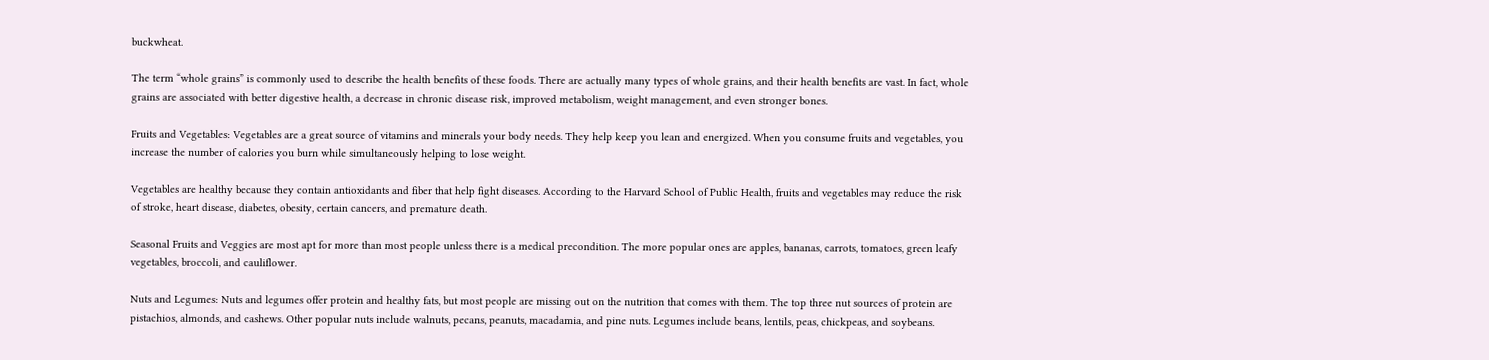buckwheat.

The term “whole grains” is commonly used to describe the health benefits of these foods. There are actually many types of whole grains, and their health benefits are vast. In fact, whole grains are associated with better digestive health, a decrease in chronic disease risk, improved metabolism, weight management, and even stronger bones.

Fruits and Vegetables: Vegetables are a great source of vitamins and minerals your body needs. They help keep you lean and energized. When you consume fruits and vegetables, you increase the number of calories you burn while simultaneously helping to lose weight.

Vegetables are healthy because they contain antioxidants and fiber that help fight diseases. According to the Harvard School of Public Health, fruits and vegetables may reduce the risk of stroke, heart disease, diabetes, obesity, certain cancers, and premature death.

Seasonal Fruits and Veggies are most apt for more than most people unless there is a medical precondition. The more popular ones are apples, bananas, carrots, tomatoes, green leafy vegetables, broccoli, and cauliflower.

Nuts and Legumes: Nuts and legumes offer protein and healthy fats, but most people are missing out on the nutrition that comes with them. The top three nut sources of protein are pistachios, almonds, and cashews. Other popular nuts include walnuts, pecans, peanuts, macadamia, and pine nuts. Legumes include beans, lentils, peas, chickpeas, and soybeans.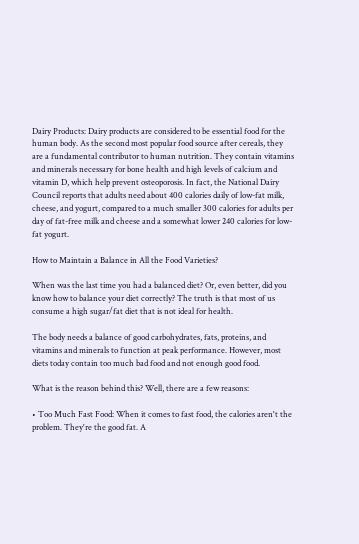Dairy Products: Dairy products are considered to be essential food for the human body. As the second most popular food source after cereals, they are a fundamental contributor to human nutrition. They contain vitamins and minerals necessary for bone health and high levels of calcium and vitamin D, which help prevent osteoporosis. In fact, the National Dairy Council reports that adults need about 400 calories daily of low-fat milk, cheese, and yogurt, compared to a much smaller 300 calories for adults per day of fat-free milk and cheese and a somewhat lower 240 calories for low-fat yogurt.

How to Maintain a Balance in All the Food Varieties?

When was the last time you had a balanced diet? Or, even better, did you know how to balance your diet correctly? The truth is that most of us consume a high sugar/fat diet that is not ideal for health.

The body needs a balance of good carbohydrates, fats, proteins, and vitamins and minerals to function at peak performance. However, most diets today contain too much bad food and not enough good food.

What is the reason behind this? Well, there are a few reasons:

• Too Much Fast Food: When it comes to fast food, the calories aren't the problem. They're the good fat. A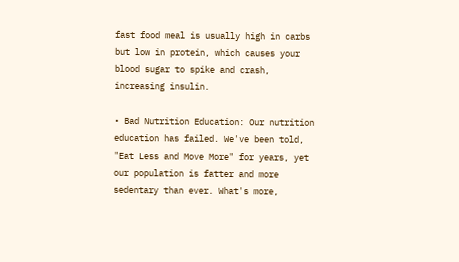fast food meal is usually high in carbs but low in protein, which causes your blood sugar to spike and crash, increasing insulin.

• Bad Nutrition Education: Our nutrition education has failed. We've been told, "Eat Less and Move More" for years, yet our population is fatter and more sedentary than ever. What's more,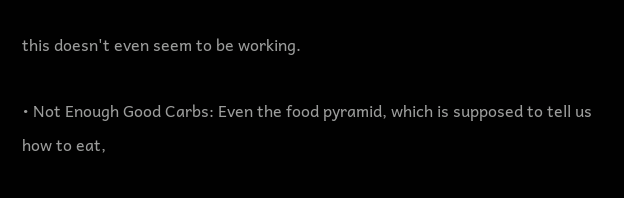this doesn't even seem to be working.

• Not Enough Good Carbs: Even the food pyramid, which is supposed to tell us how to eat,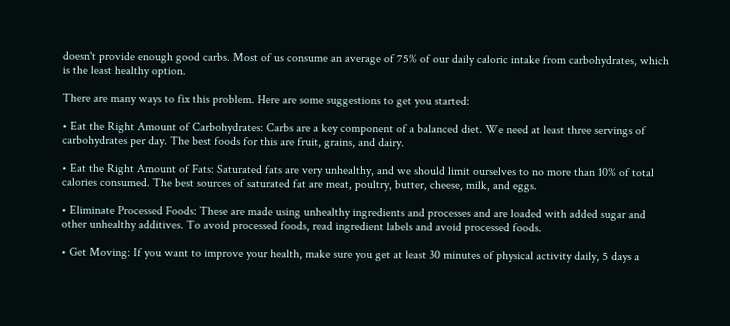doesn't provide enough good carbs. Most of us consume an average of 75% of our daily caloric intake from carbohydrates, which is the least healthy option.

There are many ways to fix this problem. Here are some suggestions to get you started:

• Eat the Right Amount of Carbohydrates: Carbs are a key component of a balanced diet. We need at least three servings of carbohydrates per day. The best foods for this are fruit, grains, and dairy.

• Eat the Right Amount of Fats: Saturated fats are very unhealthy, and we should limit ourselves to no more than 10% of total calories consumed. The best sources of saturated fat are meat, poultry, butter, cheese, milk, and eggs.

• Eliminate Processed Foods: These are made using unhealthy ingredients and processes and are loaded with added sugar and other unhealthy additives. To avoid processed foods, read ingredient labels and avoid processed foods.

• Get Moving: If you want to improve your health, make sure you get at least 30 minutes of physical activity daily, 5 days a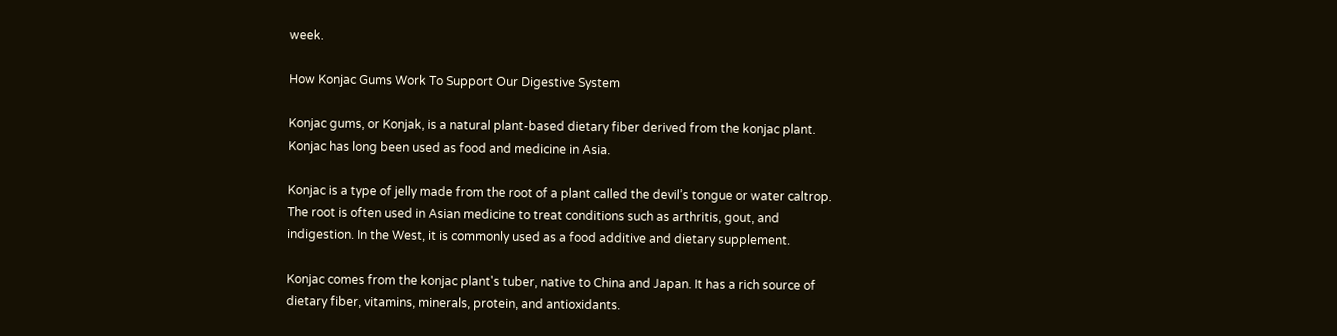week.

How Konjac Gums Work To Support Our Digestive System

Konjac gums, or Konjak, is a natural plant-based dietary fiber derived from the konjac plant. Konjac has long been used as food and medicine in Asia.

Konjac is a type of jelly made from the root of a plant called the devil’s tongue or water caltrop. The root is often used in Asian medicine to treat conditions such as arthritis, gout, and indigestion. In the West, it is commonly used as a food additive and dietary supplement.

Konjac comes from the konjac plant's tuber, native to China and Japan. It has a rich source of dietary fiber, vitamins, minerals, protein, and antioxidants.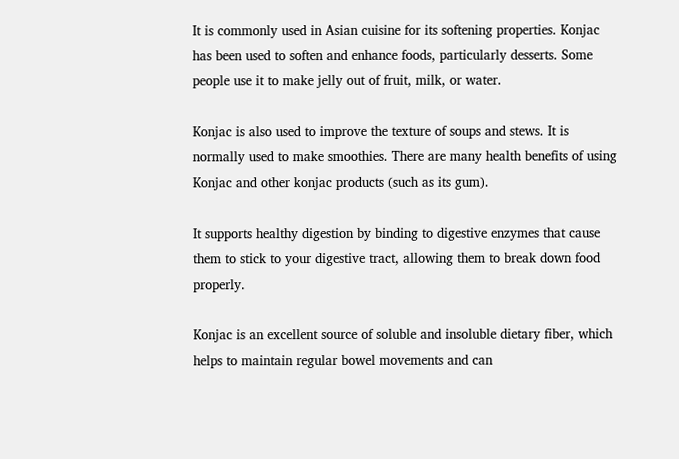It is commonly used in Asian cuisine for its softening properties. Konjac has been used to soften and enhance foods, particularly desserts. Some people use it to make jelly out of fruit, milk, or water.

Konjac is also used to improve the texture of soups and stews. It is normally used to make smoothies. There are many health benefits of using Konjac and other konjac products (such as its gum).

It supports healthy digestion by binding to digestive enzymes that cause them to stick to your digestive tract, allowing them to break down food properly.

Konjac is an excellent source of soluble and insoluble dietary fiber, which helps to maintain regular bowel movements and can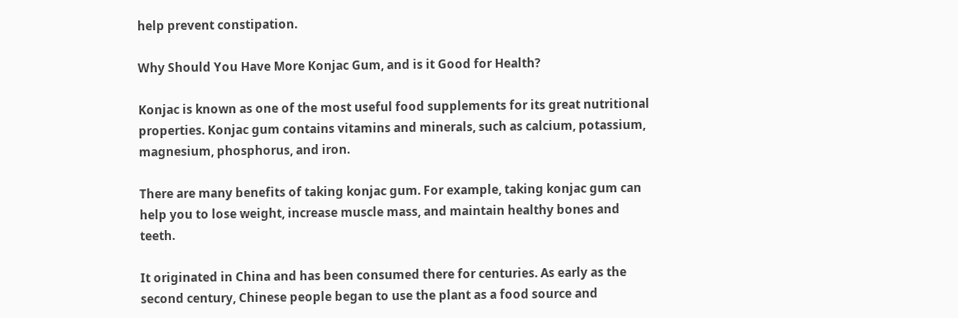help prevent constipation.

Why Should You Have More Konjac Gum, and is it Good for Health?

Konjac is known as one of the most useful food supplements for its great nutritional properties. Konjac gum contains vitamins and minerals, such as calcium, potassium, magnesium, phosphorus, and iron.

There are many benefits of taking konjac gum. For example, taking konjac gum can help you to lose weight, increase muscle mass, and maintain healthy bones and teeth.

It originated in China and has been consumed there for centuries. As early as the second century, Chinese people began to use the plant as a food source and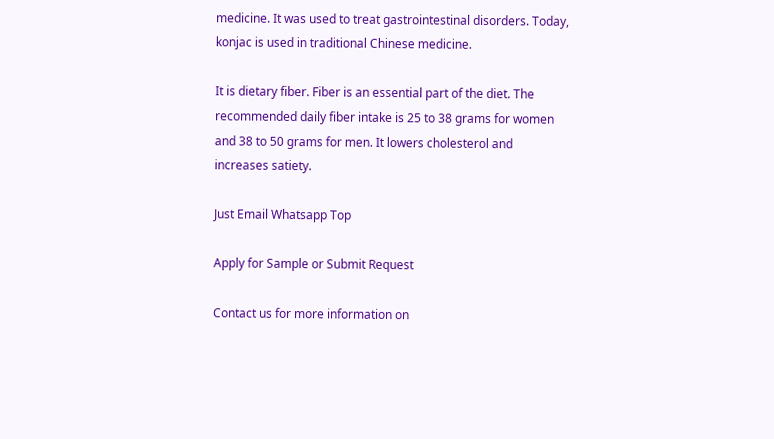medicine. It was used to treat gastrointestinal disorders. Today, konjac is used in traditional Chinese medicine.

It is dietary fiber. Fiber is an essential part of the diet. The recommended daily fiber intake is 25 to 38 grams for women and 38 to 50 grams for men. It lowers cholesterol and increases satiety.

Just Email Whatsapp Top

Apply for Sample or Submit Request

Contact us for more information on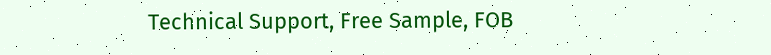Technical Support, Free Sample, FOB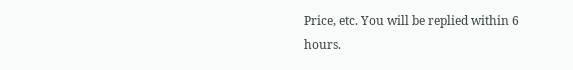Price, etc. You will be replied within 6 hours.